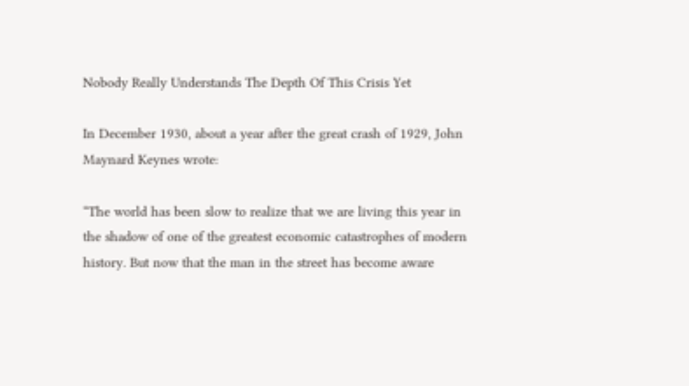Nobody Really Understands The Depth Of This Crisis Yet

In December 1930, about a year after the great crash of 1929, John Maynard Keynes wrote:

“The world has been slow to realize that we are living this year in the shadow of one of the greatest economic catastrophes of modern history. But now that the man in the street has become aware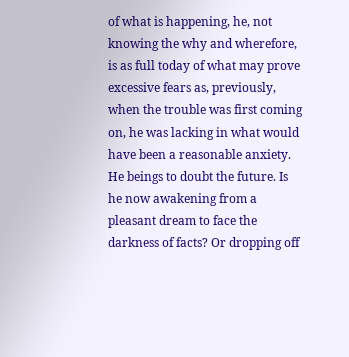of what is happening, he, not knowing the why and wherefore, is as full today of what may prove excessive fears as, previously, when the trouble was first coming on, he was lacking in what would have been a reasonable anxiety. He beings to doubt the future. Is he now awakening from a pleasant dream to face the darkness of facts? Or dropping off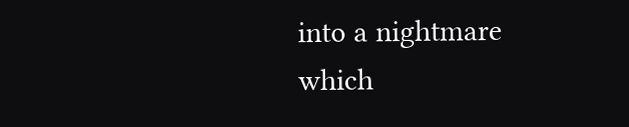into a nightmare which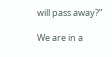will pass away?”

We are in a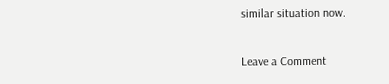similar situation now.

Leave a Comment